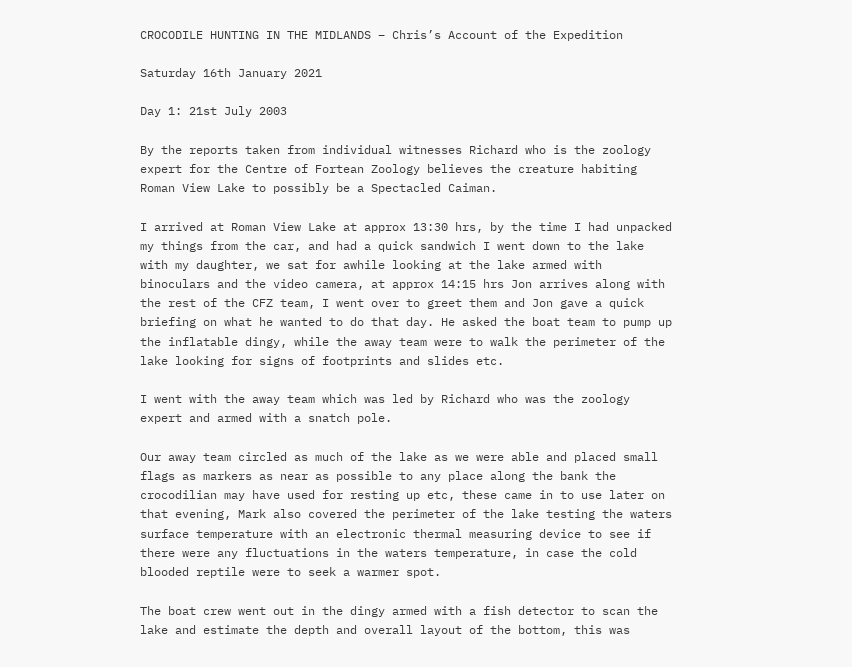CROCODILE HUNTING IN THE MIDLANDS – Chris’s Account of the Expedition

Saturday 16th January 2021

Day 1: 21st July 2003

By the reports taken from individual witnesses Richard who is the zoology expert for the Centre of Fortean Zoology believes the creature habiting Roman View Lake to possibly be a Spectacled Caiman.

I arrived at Roman View Lake at approx 13:30 hrs, by the time I had unpacked my things from the car, and had a quick sandwich I went down to the lake with my daughter, we sat for awhile looking at the lake armed with binoculars and the video camera, at approx 14:15 hrs Jon arrives along with the rest of the CFZ team, I went over to greet them and Jon gave a quick briefing on what he wanted to do that day. He asked the boat team to pump up the inflatable dingy, while the away team were to walk the perimeter of the lake looking for signs of footprints and slides etc.

I went with the away team which was led by Richard who was the zoology expert and armed with a snatch pole.

Our away team circled as much of the lake as we were able and placed small flags as markers as near as possible to any place along the bank the crocodilian may have used for resting up etc, these came in to use later on that evening, Mark also covered the perimeter of the lake testing the waters surface temperature with an electronic thermal measuring device to see if there were any fluctuations in the waters temperature, in case the cold blooded reptile were to seek a warmer spot.

The boat crew went out in the dingy armed with a fish detector to scan the lake and estimate the depth and overall layout of the bottom, this was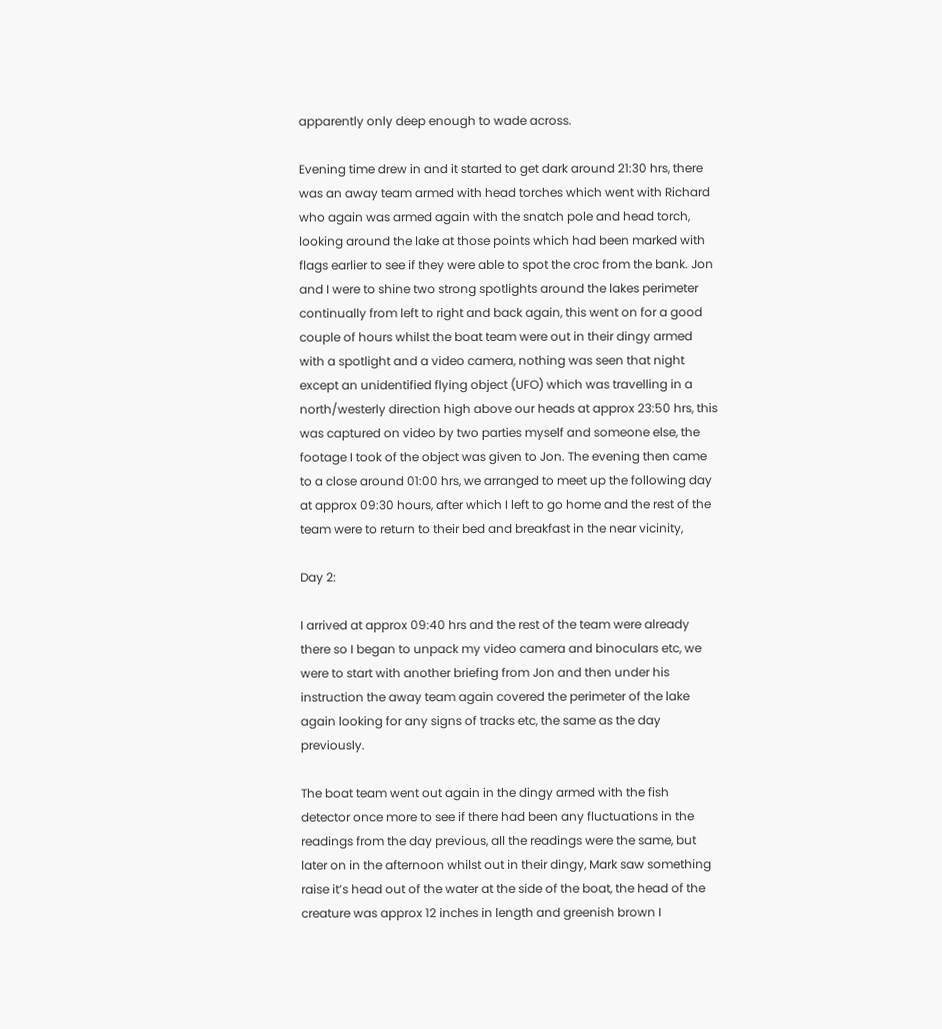apparently only deep enough to wade across.

Evening time drew in and it started to get dark around 21:30 hrs, there was an away team armed with head torches which went with Richard who again was armed again with the snatch pole and head torch, looking around the lake at those points which had been marked with flags earlier to see if they were able to spot the croc from the bank. Jon and I were to shine two strong spotlights around the lakes perimeter continually from left to right and back again, this went on for a good couple of hours whilst the boat team were out in their dingy armed with a spotlight and a video camera, nothing was seen that night except an unidentified flying object (UFO) which was travelling in a north/westerly direction high above our heads at approx 23:50 hrs, this was captured on video by two parties myself and someone else, the footage I took of the object was given to Jon. The evening then came to a close around 01:00 hrs, we arranged to meet up the following day at approx 09:30 hours, after which I left to go home and the rest of the team were to return to their bed and breakfast in the near vicinity,

Day 2:

I arrived at approx 09:40 hrs and the rest of the team were already there so I began to unpack my video camera and binoculars etc, we were to start with another briefing from Jon and then under his instruction the away team again covered the perimeter of the lake again looking for any signs of tracks etc, the same as the day previously.

The boat team went out again in the dingy armed with the fish detector once more to see if there had been any fluctuations in the readings from the day previous, all the readings were the same, but later on in the afternoon whilst out in their dingy, Mark saw something raise it’s head out of the water at the side of the boat, the head of the creature was approx 12 inches in length and greenish brown I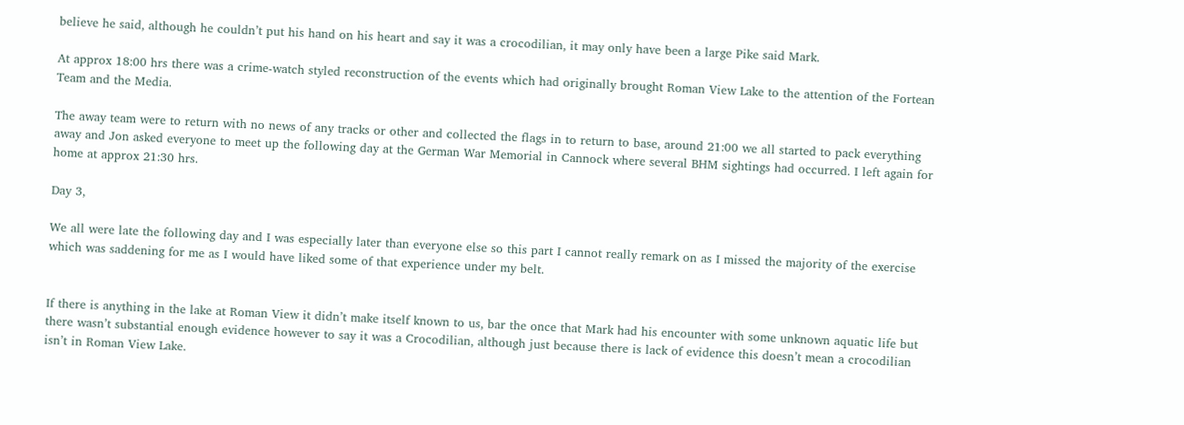believe he said, although he couldn’t put his hand on his heart and say it was a crocodilian, it may only have been a large Pike said Mark.

At approx 18:00 hrs there was a crime-watch styled reconstruction of the events which had originally brought Roman View Lake to the attention of the Fortean Team and the Media.

The away team were to return with no news of any tracks or other and collected the flags in to return to base, around 21:00 we all started to pack everything away and Jon asked everyone to meet up the following day at the German War Memorial in Cannock where several BHM sightings had occurred. I left again for home at approx 21:30 hrs.

Day 3,

We all were late the following day and I was especially later than everyone else so this part I cannot really remark on as I missed the majority of the exercise which was saddening for me as I would have liked some of that experience under my belt.


If there is anything in the lake at Roman View it didn’t make itself known to us, bar the once that Mark had his encounter with some unknown aquatic life but there wasn’t substantial enough evidence however to say it was a Crocodilian, although just because there is lack of evidence this doesn’t mean a crocodilian isn’t in Roman View Lake.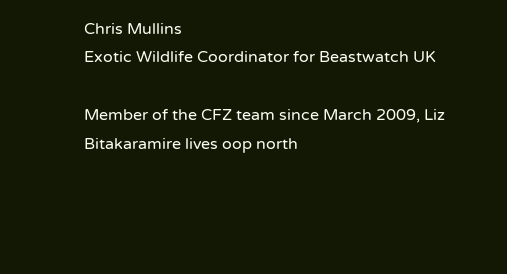Chris Mullins
Exotic Wildlife Coordinator for Beastwatch UK

Member of the CFZ team since March 2009, Liz Bitakaramire lives oop north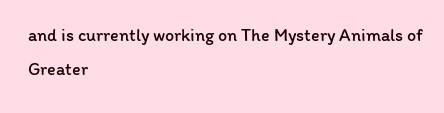and is currently working on The Mystery Animals of Greater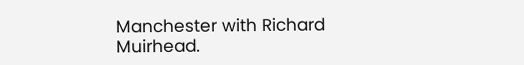Manchester with Richard Muirhead.